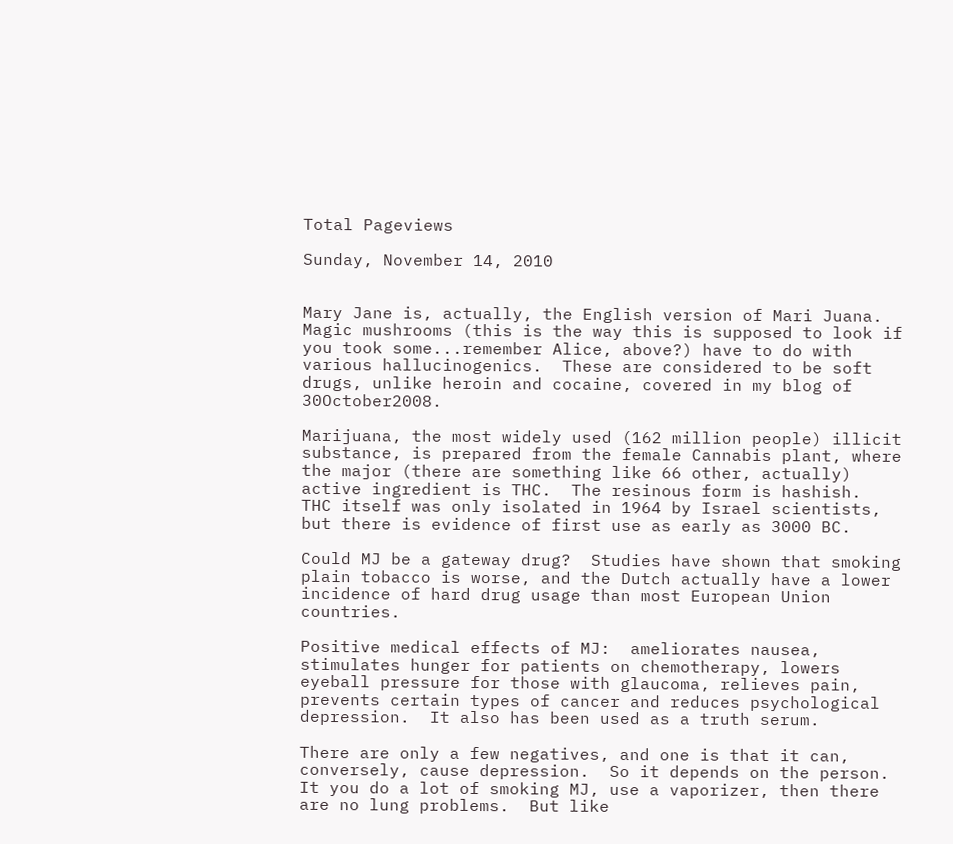Total Pageviews

Sunday, November 14, 2010


Mary Jane is, actually, the English version of Mari Juana.  Magic mushrooms (this is the way this is supposed to look if you took some...remember Alice, above?) have to do with various hallucinogenics.  These are considered to be soft drugs, unlike heroin and cocaine, covered in my blog of 30October2008.

Marijuana, the most widely used (162 million people) illicit substance, is prepared from the female Cannabis plant, where the major (there are something like 66 other, actually) active ingredient is THC.  The resinous form is hashish.  THC itself was only isolated in 1964 by Israel scientists, but there is evidence of first use as early as 3000 BC.

Could MJ be a gateway drug?  Studies have shown that smoking plain tobacco is worse, and the Dutch actually have a lower incidence of hard drug usage than most European Union countries.

Positive medical effects of MJ:  ameliorates nausea, stimulates hunger for patients on chemotherapy, lowers eyeball pressure for those with glaucoma, relieves pain, prevents certain types of cancer and reduces psychological depression.  It also has been used as a truth serum.

There are only a few negatives, and one is that it can, conversely, cause depression.  So it depends on the person.  It you do a lot of smoking MJ, use a vaporizer, then there are no lung problems.  But like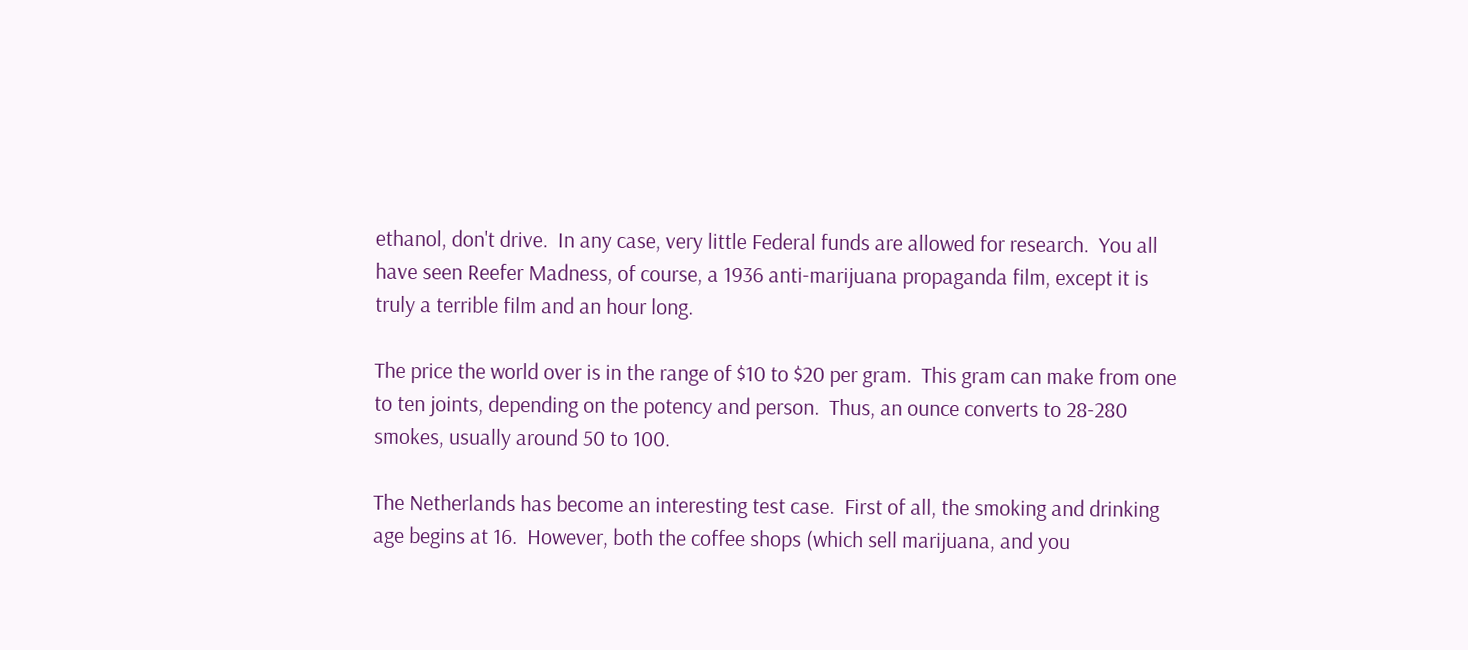ethanol, don't drive.  In any case, very little Federal funds are allowed for research.  You all have seen Reefer Madness, of course, a 1936 anti-marijuana propaganda film, except it is truly a terrible film and an hour long.

The price the world over is in the range of $10 to $20 per gram.  This gram can make from one to ten joints, depending on the potency and person.  Thus, an ounce converts to 28-280 smokes, usually around 50 to 100.

The Netherlands has become an interesting test case.  First of all, the smoking and drinking age begins at 16.  However, both the coffee shops (which sell marijuana, and you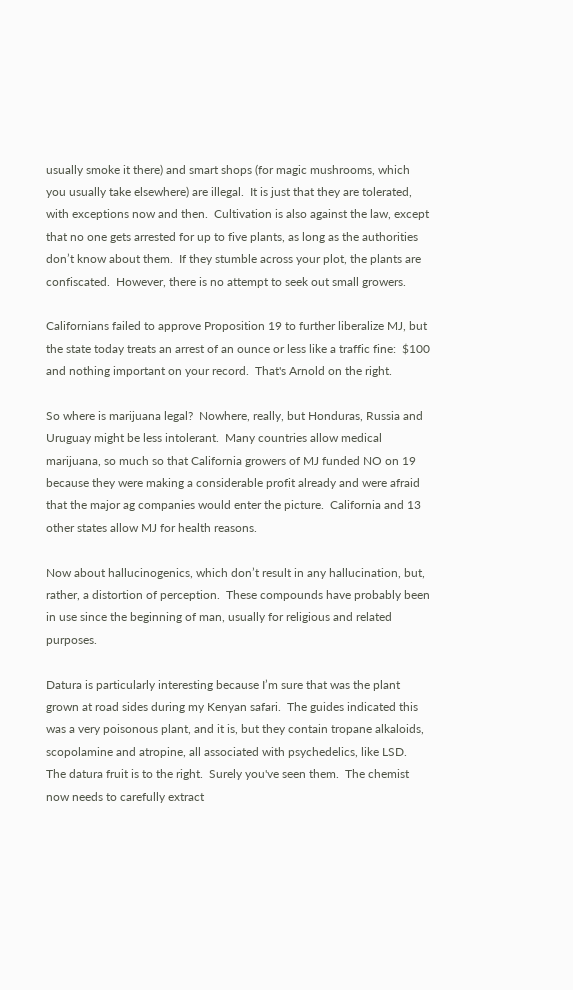usually smoke it there) and smart shops (for magic mushrooms, which you usually take elsewhere) are illegal.  It is just that they are tolerated, with exceptions now and then.  Cultivation is also against the law, except that no one gets arrested for up to five plants, as long as the authorities don’t know about them.  If they stumble across your plot, the plants are confiscated.  However, there is no attempt to seek out small growers.

Californians failed to approve Proposition 19 to further liberalize MJ, but the state today treats an arrest of an ounce or less like a traffic fine:  $100 and nothing important on your record.  That's Arnold on the right.

So where is marijuana legal?  Nowhere, really, but Honduras, Russia and Uruguay might be less intolerant.  Many countries allow medical marijuana, so much so that California growers of MJ funded NO on 19 because they were making a considerable profit already and were afraid that the major ag companies would enter the picture.  California and 13 other states allow MJ for health reasons.

Now about hallucinogenics, which don’t result in any hallucination, but, rather, a distortion of perception.  These compounds have probably been in use since the beginning of man, usually for religious and related purposes.

Datura is particularly interesting because I’m sure that was the plant grown at road sides during my Kenyan safari.  The guides indicated this was a very poisonous plant, and it is, but they contain tropane alkaloids, scopolamine and atropine, all associated with psychedelics, like LSD.  The datura fruit is to the right.  Surely you've seen them.  The chemist now needs to carefully extract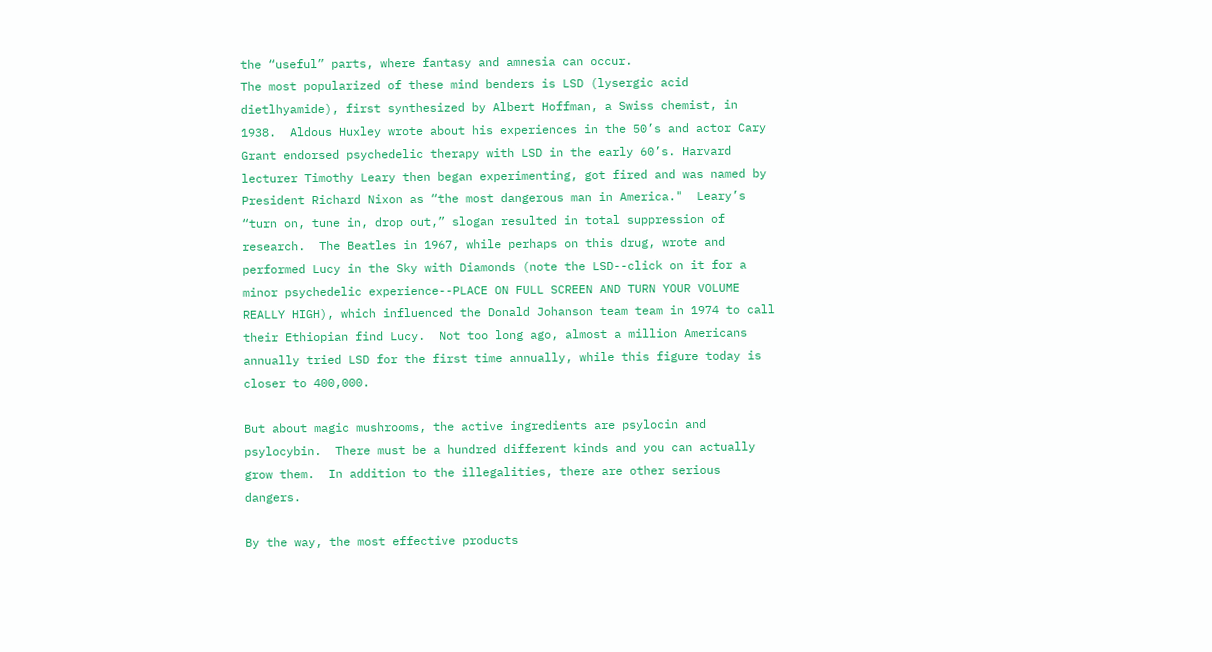the “useful” parts, where fantasy and amnesia can occur.
The most popularized of these mind benders is LSD (lysergic acid dietlhyamide), first synthesized by Albert Hoffman, a Swiss chemist, in 1938.  Aldous Huxley wrote about his experiences in the 50’s and actor Cary Grant endorsed psychedelic therapy with LSD in the early 60’s. Harvard lecturer Timothy Leary then began experimenting, got fired and was named by President Richard Nixon as “the most dangerous man in America."  Leary’s “turn on, tune in, drop out,” slogan resulted in total suppression of research.  The Beatles in 1967, while perhaps on this drug, wrote and performed Lucy in the Sky with Diamonds (note the LSD--click on it for a minor psychedelic experience--PLACE ON FULL SCREEN AND TURN YOUR VOLUME REALLY HIGH), which influenced the Donald Johanson team team in 1974 to call their Ethiopian find Lucy.  Not too long ago, almost a million Americans annually tried LSD for the first time annually, while this figure today is closer to 400,000.

But about magic mushrooms, the active ingredients are psylocin and psylocybin.  There must be a hundred different kinds and you can actually grow them.  In addition to the illegalities, there are other serious dangers.

By the way, the most effective products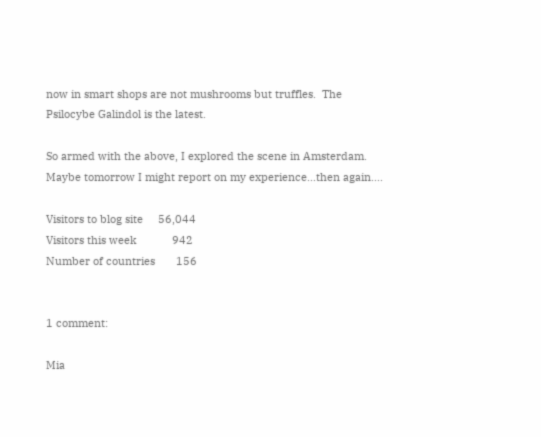now in smart shops are not mushrooms but truffles.  The Psilocybe Galindol is the latest.

So armed with the above, I explored the scene in Amsterdam.  Maybe tomorrow I might report on my experience...then again....

Visitors to blog site     56,044
Visitors this week            942
Number of countries       156


1 comment:

Mia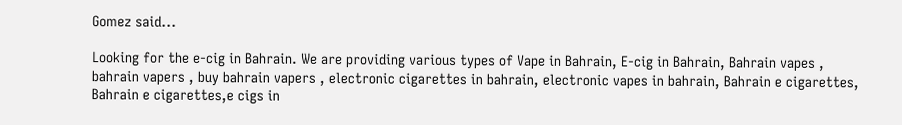Gomez said...

Looking for the e-cig in Bahrain. We are providing various types of Vape in Bahrain, E-cig in Bahrain, Bahrain vapes , bahrain vapers , buy bahrain vapers , electronic cigarettes in bahrain, electronic vapes in bahrain, Bahrain e cigarettes, Bahrain e cigarettes,e cigs in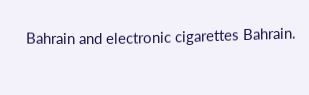Bahrain and electronic cigarettes Bahrain.